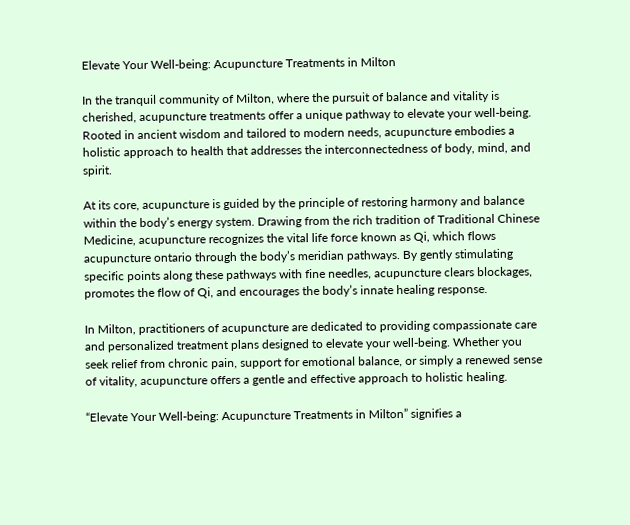Elevate Your Well-being: Acupuncture Treatments in Milton

In the tranquil community of Milton, where the pursuit of balance and vitality is cherished, acupuncture treatments offer a unique pathway to elevate your well-being. Rooted in ancient wisdom and tailored to modern needs, acupuncture embodies a holistic approach to health that addresses the interconnectedness of body, mind, and spirit.

At its core, acupuncture is guided by the principle of restoring harmony and balance within the body’s energy system. Drawing from the rich tradition of Traditional Chinese Medicine, acupuncture recognizes the vital life force known as Qi, which flows acupuncture ontario through the body’s meridian pathways. By gently stimulating specific points along these pathways with fine needles, acupuncture clears blockages, promotes the flow of Qi, and encourages the body’s innate healing response.

In Milton, practitioners of acupuncture are dedicated to providing compassionate care and personalized treatment plans designed to elevate your well-being. Whether you seek relief from chronic pain, support for emotional balance, or simply a renewed sense of vitality, acupuncture offers a gentle and effective approach to holistic healing.

“Elevate Your Well-being: Acupuncture Treatments in Milton” signifies a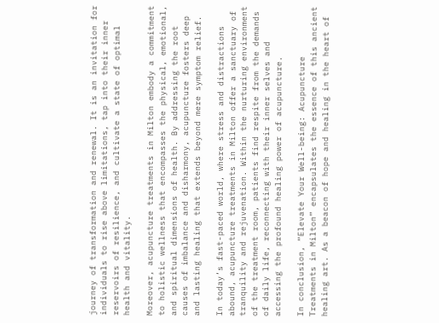journey of transformation and renewal. It is an invitation for individuals to rise above limitations, tap into their inner reservoirs of resilience, and cultivate a state of optimal health and vitality.

Moreover, acupuncture treatments in Milton embody a commitment to holistic wellness that encompasses the physical, emotional, and spiritual dimensions of health. By addressing the root causes of imbalance and disharmony, acupuncture fosters deep and lasting healing that extends beyond mere symptom relief.

In today’s fast-paced world, where stress and distractions abound, acupuncture treatments in Milton offer a sanctuary of tranquility and rejuvenation. Within the nurturing environment of the treatment room, patients find respite from the demands of daily life, reconnecting with their inner selves and accessing the profound healing power of acupuncture.

In conclusion, “Elevate Your Well-being: Acupuncture Treatments in Milton” encapsulates the essence of this ancient healing art. As a beacon of hope and healing in the heart of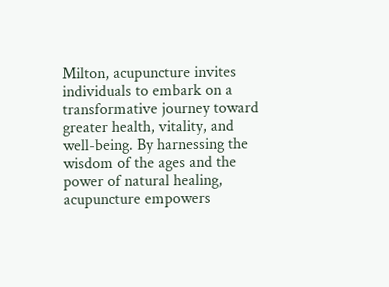Milton, acupuncture invites individuals to embark on a transformative journey toward greater health, vitality, and well-being. By harnessing the wisdom of the ages and the power of natural healing, acupuncture empowers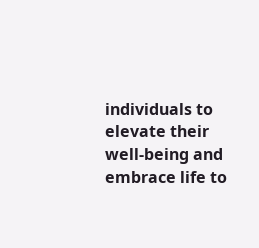individuals to elevate their well-being and embrace life to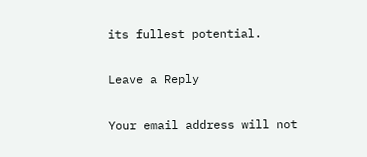its fullest potential.

Leave a Reply

Your email address will not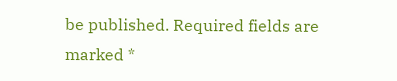be published. Required fields are marked *